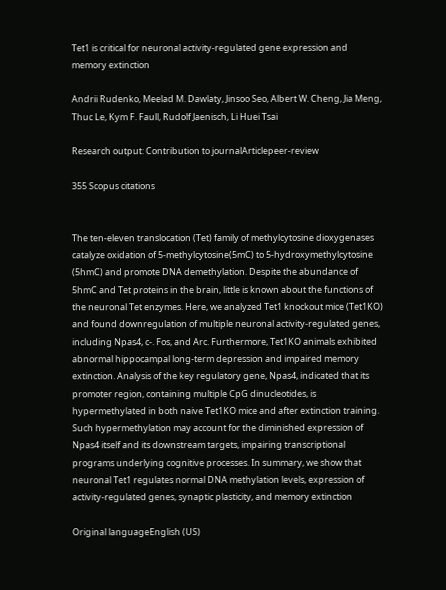Tet1 is critical for neuronal activity-regulated gene expression and memory extinction

Andrii Rudenko, Meelad M. Dawlaty, Jinsoo Seo, Albert W. Cheng, Jia Meng, Thuc Le, Kym F. Faull, Rudolf Jaenisch, Li Huei Tsai

Research output: Contribution to journalArticlepeer-review

355 Scopus citations


The ten-eleven translocation (Tet) family of methylcytosine dioxygenases catalyze oxidation of 5-methylcytosine(5mC) to 5-hydroxymethylcytosine (5hmC) and promote DNA demethylation. Despite the abundance of 5hmC and Tet proteins in the brain, little is known about the functions of the neuronal Tet enzymes. Here, we analyzed Tet1 knockout mice (Tet1KO) and found downregulation of multiple neuronal activity-regulated genes, including Npas4, c-. Fos, and Arc. Furthermore, Tet1KO animals exhibited abnormal hippocampal long-term depression and impaired memory extinction. Analysis of the key regulatory gene, Npas4, indicated that its promoter region, containing multiple CpG dinucleotides, is hypermethylated in both naive Tet1KO mice and after extinction training. Such hypermethylation may account for the diminished expression of Npas4 itself and its downstream targets, impairing transcriptional programs underlying cognitive processes. In summary, we show that neuronal Tet1 regulates normal DNA methylation levels, expression of activity-regulated genes, synaptic plasticity, and memory extinction

Original languageEnglish (US)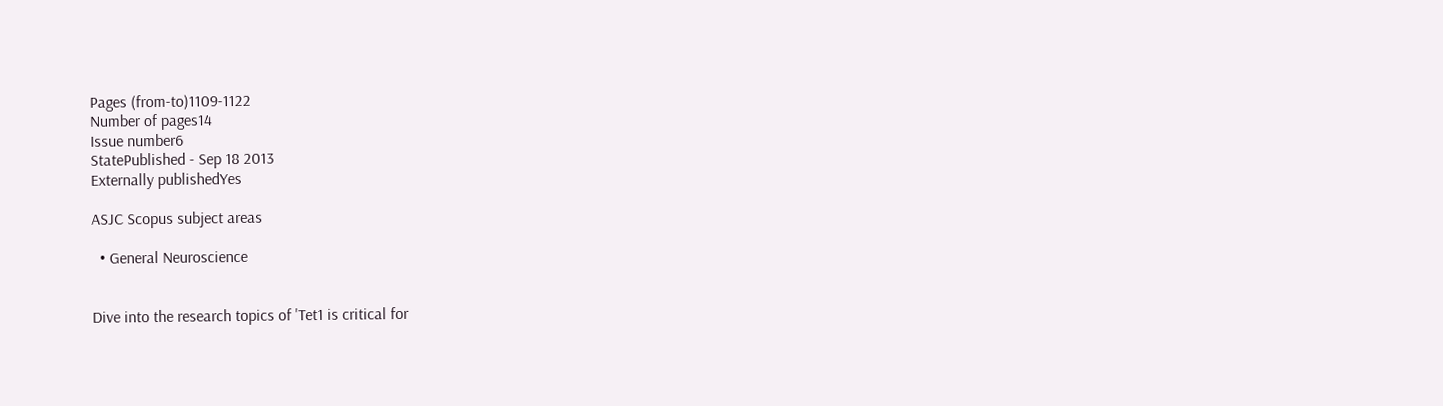Pages (from-to)1109-1122
Number of pages14
Issue number6
StatePublished - Sep 18 2013
Externally publishedYes

ASJC Scopus subject areas

  • General Neuroscience


Dive into the research topics of 'Tet1 is critical for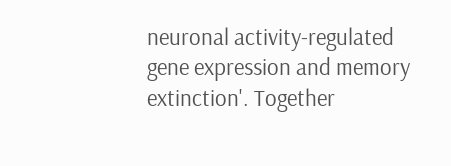neuronal activity-regulated gene expression and memory extinction'. Together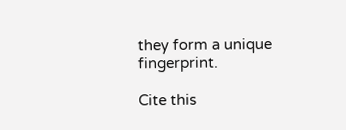they form a unique fingerprint.

Cite this